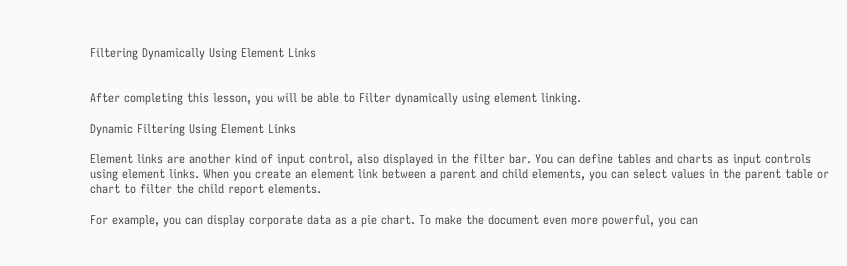Filtering Dynamically Using Element Links


After completing this lesson, you will be able to Filter dynamically using element linking.

Dynamic Filtering Using Element Links

Element links are another kind of input control, also displayed in the filter bar. You can define tables and charts as input controls using element links. When you create an element link between a parent and child elements, you can select values in the parent table or chart to filter the child report elements.

For example, you can display corporate data as a pie chart. To make the document even more powerful, you can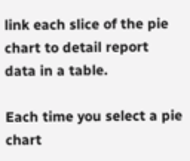link each slice of the pie chart to detail report data in a table.

Each time you select a pie chart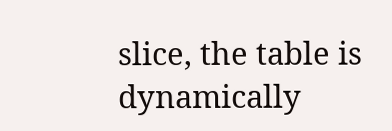slice, the table is dynamically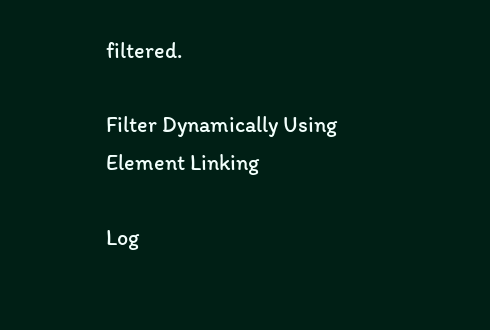filtered.

Filter Dynamically Using Element Linking

Log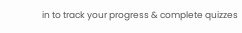in to track your progress & complete quizzes